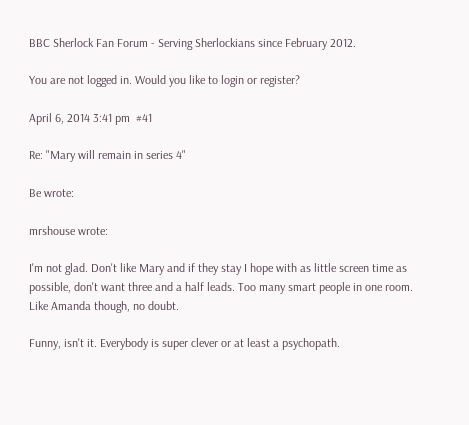BBC Sherlock Fan Forum - Serving Sherlockians since February 2012.

You are not logged in. Would you like to login or register?

April 6, 2014 3:41 pm  #41

Re: "Mary will remain in series 4"

Be wrote:

mrshouse wrote:

I'm not glad. Don't like Mary and if they stay I hope with as little screen time as possible, don't want three and a half leads. Too many smart people in one room.
Like Amanda though, no doubt.

Funny, isn't it. Everybody is super clever or at least a psychopath.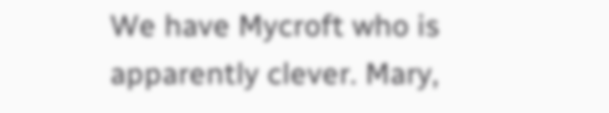We have Mycroft who is apparently clever. Mary,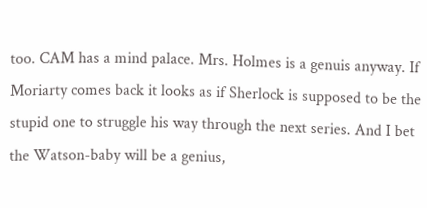too. CAM has a mind palace. Mrs. Holmes is a genuis anyway. If Moriarty comes back it looks as if Sherlock is supposed to be the stupid one to struggle his way through the next series. And I bet the Watson-baby will be a genius,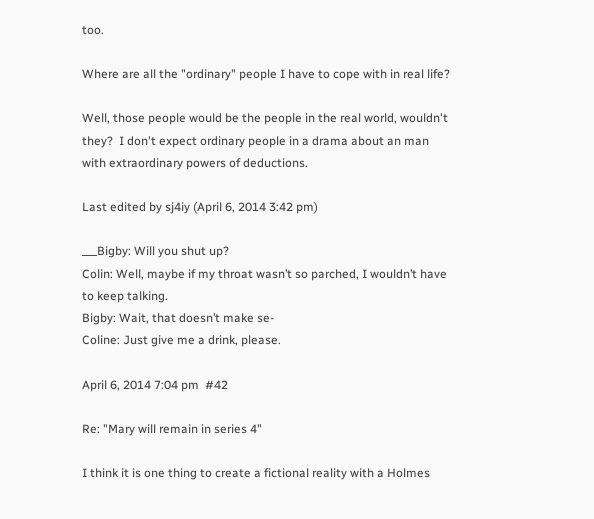too.

Where are all the "ordinary" people I have to cope with in real life?

Well, those people would be the people in the real world, wouldn't they?  I don't expect ordinary people in a drama about an man with extraordinary powers of deductions.

Last edited by sj4iy (April 6, 2014 3:42 pm)

___Bigby: Will you shut up?
Colin: Well, maybe if my throat wasn’t so parched, I wouldn’t have to keep talking.
Bigby: Wait, that doesn’t make se-
Coline: Just give me a drink, please.

April 6, 2014 7:04 pm  #42

Re: "Mary will remain in series 4"

I think it is one thing to create a fictional reality with a Holmes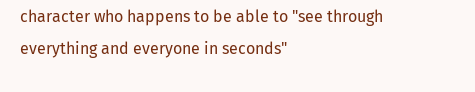character who happens to be able to "see through everything and everyone in seconds"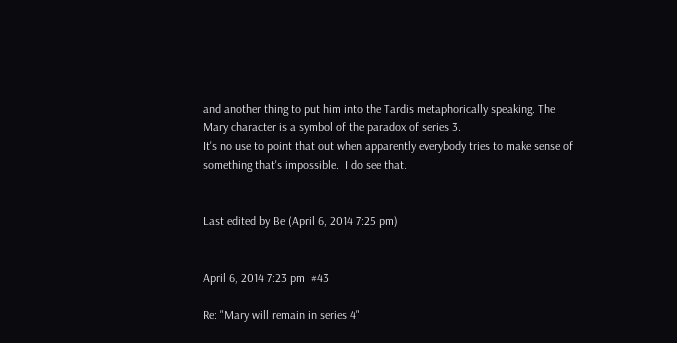and another thing to put him into the Tardis metaphorically speaking. The Mary character is a symbol of the paradox of series 3.
It's no use to point that out when apparently everybody tries to make sense of something that's impossible.  I do see that.


Last edited by Be (April 6, 2014 7:25 pm)


April 6, 2014 7:23 pm  #43

Re: "Mary will remain in series 4"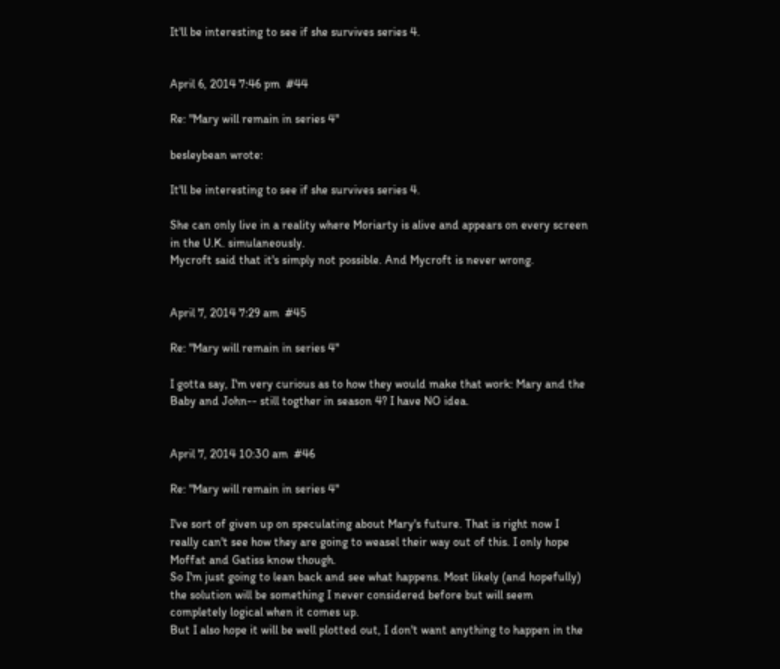It'll be interesting to see if she survives series 4.


April 6, 2014 7:46 pm  #44

Re: "Mary will remain in series 4"

besleybean wrote:

It'll be interesting to see if she survives series 4.

She can only live in a reality where Moriarty is alive and appears on every screen in the U.K. simulaneously.
Mycroft said that it's simply not possible. And Mycroft is never wrong.


April 7, 2014 7:29 am  #45

Re: "Mary will remain in series 4"

I gotta say, I'm very curious as to how they would make that work: Mary and the Baby and John-- still togther in season 4? I have NO idea.


April 7, 2014 10:30 am  #46

Re: "Mary will remain in series 4"

I've sort of given up on speculating about Mary's future. That is right now I really can't see how they are going to weasel their way out of this. I only hope Moffat and Gatiss know though.
So I'm just going to lean back and see what happens. Most likely (and hopefully) the solution will be something I never considered before but will seem completely logical when it comes up.
But I also hope it will be well plotted out, I don't want anything to happen in the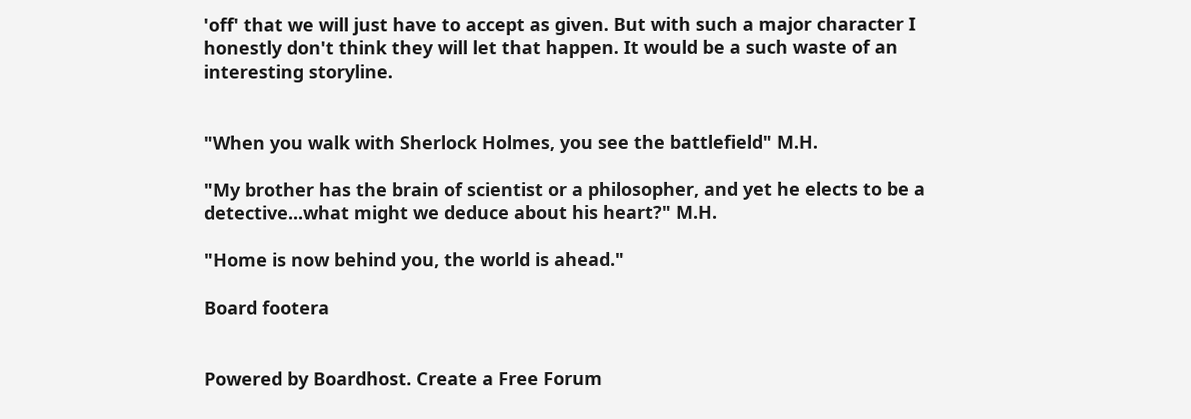'off' that we will just have to accept as given. But with such a major character I honestly don't think they will let that happen. It would be a such waste of an interesting storyline.


"When you walk with Sherlock Holmes, you see the battlefield" M.H.

"My brother has the brain of scientist or a philosopher, and yet he elects to be a detective...what might we deduce about his heart?" M.H.

"Home is now behind you, the world is ahead."

Board footera


Powered by Boardhost. Create a Free Forum